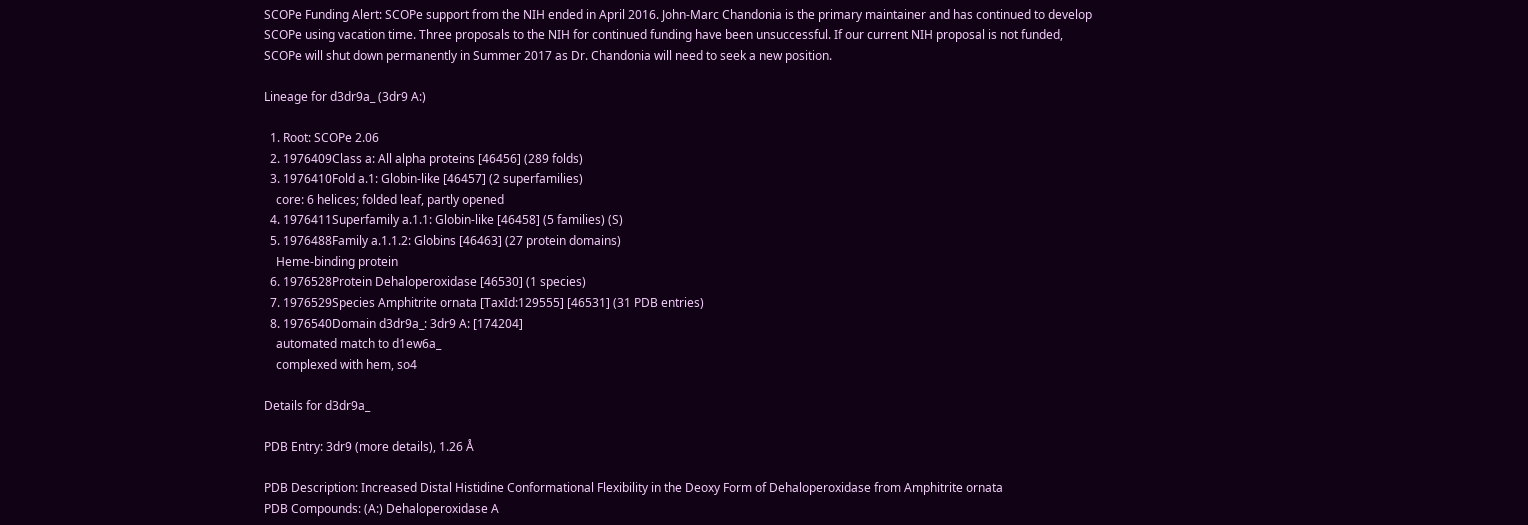SCOPe Funding Alert: SCOPe support from the NIH ended in April 2016. John-Marc Chandonia is the primary maintainer and has continued to develop SCOPe using vacation time. Three proposals to the NIH for continued funding have been unsuccessful. If our current NIH proposal is not funded, SCOPe will shut down permanently in Summer 2017 as Dr. Chandonia will need to seek a new position.

Lineage for d3dr9a_ (3dr9 A:)

  1. Root: SCOPe 2.06
  2. 1976409Class a: All alpha proteins [46456] (289 folds)
  3. 1976410Fold a.1: Globin-like [46457] (2 superfamilies)
    core: 6 helices; folded leaf, partly opened
  4. 1976411Superfamily a.1.1: Globin-like [46458] (5 families) (S)
  5. 1976488Family a.1.1.2: Globins [46463] (27 protein domains)
    Heme-binding protein
  6. 1976528Protein Dehaloperoxidase [46530] (1 species)
  7. 1976529Species Amphitrite ornata [TaxId:129555] [46531] (31 PDB entries)
  8. 1976540Domain d3dr9a_: 3dr9 A: [174204]
    automated match to d1ew6a_
    complexed with hem, so4

Details for d3dr9a_

PDB Entry: 3dr9 (more details), 1.26 Å

PDB Description: Increased Distal Histidine Conformational Flexibility in the Deoxy Form of Dehaloperoxidase from Amphitrite ornata
PDB Compounds: (A:) Dehaloperoxidase A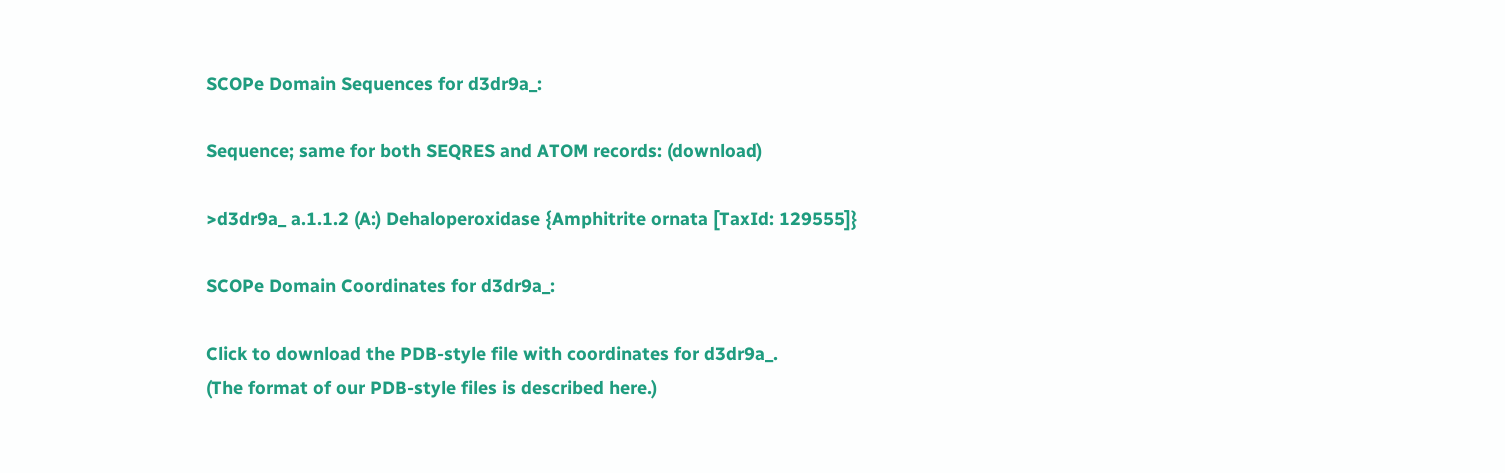SCOPe Domain Sequences for d3dr9a_:

Sequence; same for both SEQRES and ATOM records: (download)

>d3dr9a_ a.1.1.2 (A:) Dehaloperoxidase {Amphitrite ornata [TaxId: 129555]}

SCOPe Domain Coordinates for d3dr9a_:

Click to download the PDB-style file with coordinates for d3dr9a_.
(The format of our PDB-style files is described here.)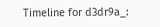Timeline for d3dr9a_: